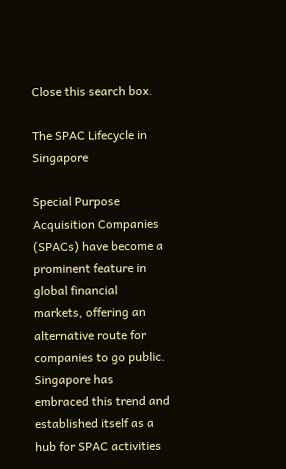Close this search box.

The SPAC Lifecycle in Singapore

Special Purpose Acquisition Companies (SPACs) have become a prominent feature in global financial markets, offering an alternative route for companies to go public. Singapore has embraced this trend and established itself as a hub for SPAC activities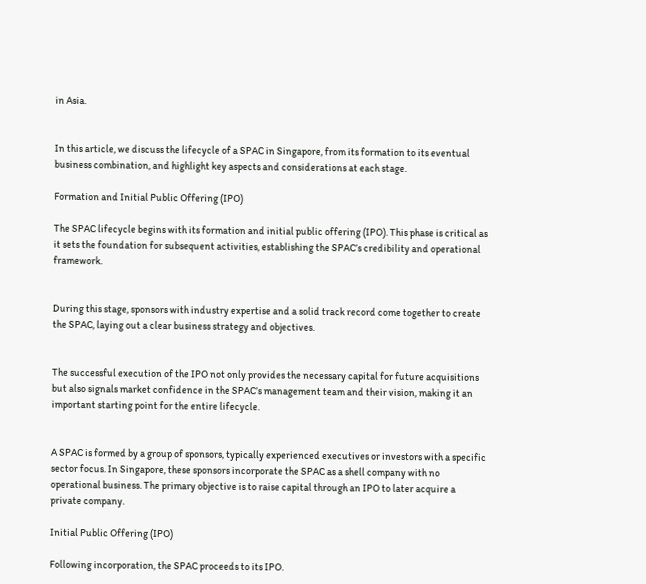in Asia.


In this article, we discuss the lifecycle of a SPAC in Singapore, from its formation to its eventual business combination, and highlight key aspects and considerations at each stage.

Formation and Initial Public Offering (IPO)

The SPAC lifecycle begins with its formation and initial public offering (IPO). This phase is critical as it sets the foundation for subsequent activities, establishing the SPAC’s credibility and operational framework.


During this stage, sponsors with industry expertise and a solid track record come together to create the SPAC, laying out a clear business strategy and objectives.


The successful execution of the IPO not only provides the necessary capital for future acquisitions but also signals market confidence in the SPAC’s management team and their vision, making it an important starting point for the entire lifecycle.


A SPAC is formed by a group of sponsors, typically experienced executives or investors with a specific sector focus. In Singapore, these sponsors incorporate the SPAC as a shell company with no operational business. The primary objective is to raise capital through an IPO to later acquire a private company.

Initial Public Offering (IPO)

Following incorporation, the SPAC proceeds to its IPO.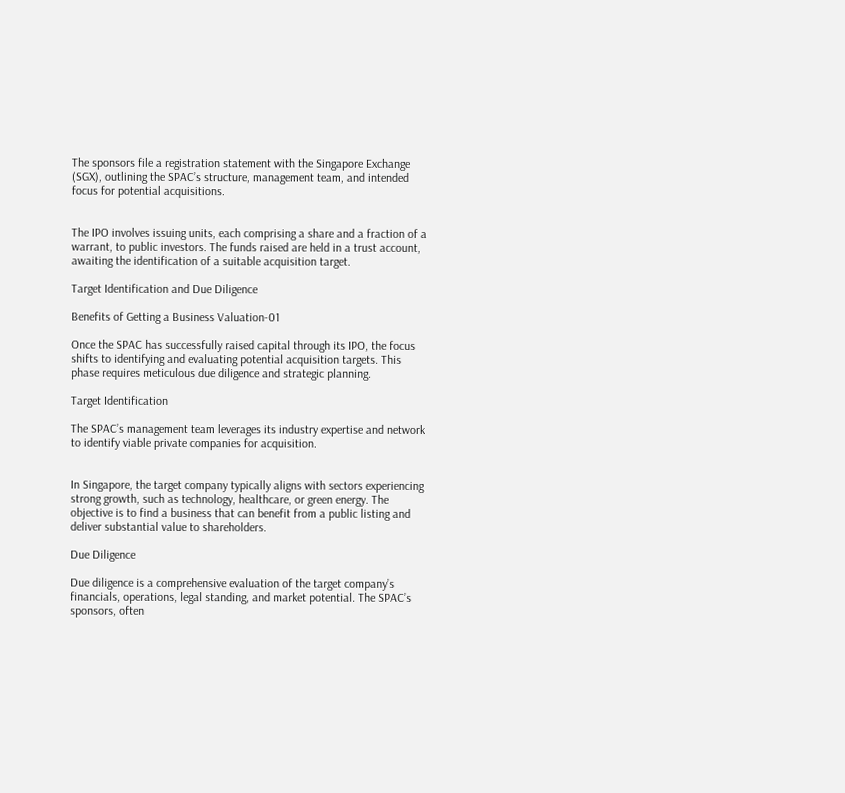The sponsors file a registration statement with the Singapore Exchange (SGX), outlining the SPAC’s structure, management team, and intended focus for potential acquisitions.


The IPO involves issuing units, each comprising a share and a fraction of a warrant, to public investors. The funds raised are held in a trust account, awaiting the identification of a suitable acquisition target.

Target Identification and Due Diligence

Benefits of Getting a Business Valuation-01

Once the SPAC has successfully raised capital through its IPO, the focus shifts to identifying and evaluating potential acquisition targets. This phase requires meticulous due diligence and strategic planning.

Target Identification

The SPAC’s management team leverages its industry expertise and network to identify viable private companies for acquisition.


In Singapore, the target company typically aligns with sectors experiencing strong growth, such as technology, healthcare, or green energy. The objective is to find a business that can benefit from a public listing and deliver substantial value to shareholders.

Due Diligence

Due diligence is a comprehensive evaluation of the target company’s financials, operations, legal standing, and market potential. The SPAC’s sponsors, often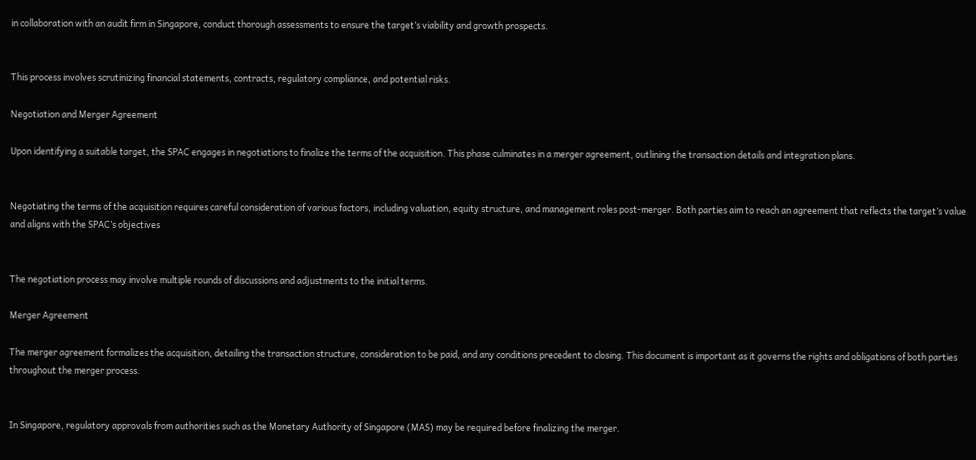in collaboration with an audit firm in Singapore, conduct thorough assessments to ensure the target’s viability and growth prospects.


This process involves scrutinizing financial statements, contracts, regulatory compliance, and potential risks.

Negotiation and Merger Agreement

Upon identifying a suitable target, the SPAC engages in negotiations to finalize the terms of the acquisition. This phase culminates in a merger agreement, outlining the transaction details and integration plans.


Negotiating the terms of the acquisition requires careful consideration of various factors, including valuation, equity structure, and management roles post-merger. Both parties aim to reach an agreement that reflects the target’s value and aligns with the SPAC’s objectives


The negotiation process may involve multiple rounds of discussions and adjustments to the initial terms.

Merger Agreement

The merger agreement formalizes the acquisition, detailing the transaction structure, consideration to be paid, and any conditions precedent to closing. This document is important as it governs the rights and obligations of both parties throughout the merger process.


In Singapore, regulatory approvals from authorities such as the Monetary Authority of Singapore (MAS) may be required before finalizing the merger.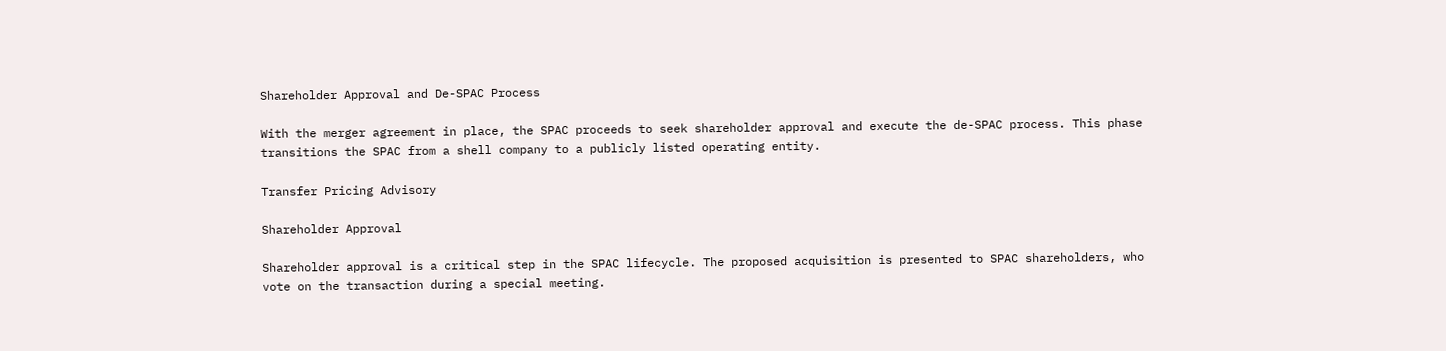Shareholder Approval and De-SPAC Process

With the merger agreement in place, the SPAC proceeds to seek shareholder approval and execute the de-SPAC process. This phase transitions the SPAC from a shell company to a publicly listed operating entity.

Transfer Pricing Advisory

Shareholder Approval

Shareholder approval is a critical step in the SPAC lifecycle. The proposed acquisition is presented to SPAC shareholders, who vote on the transaction during a special meeting.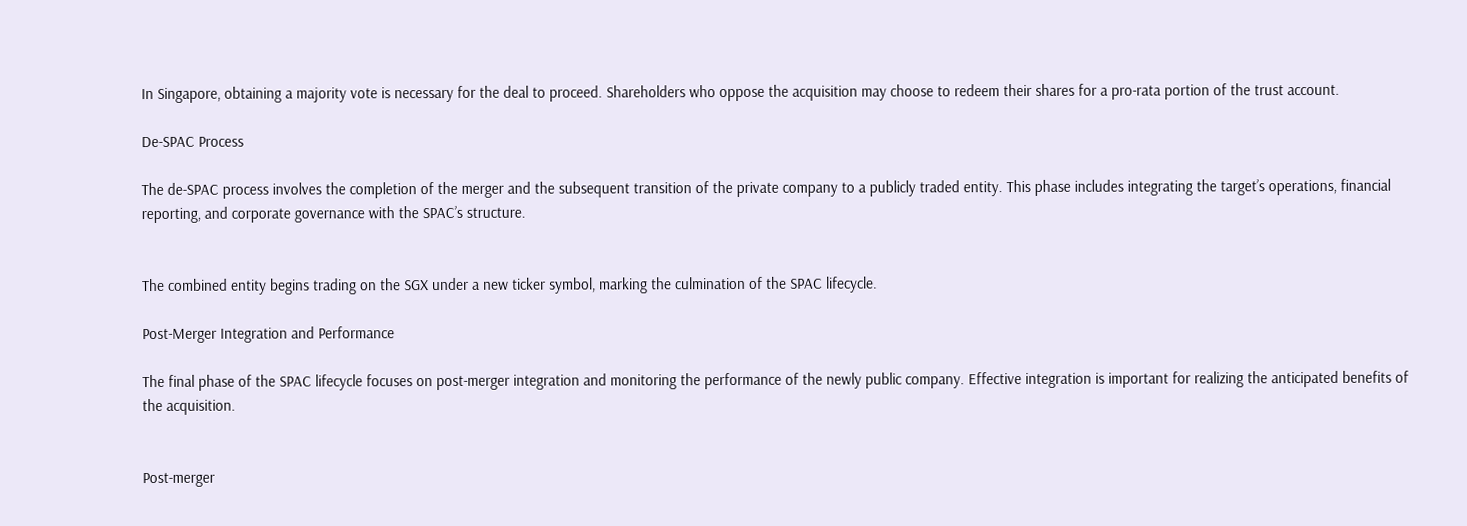In Singapore, obtaining a majority vote is necessary for the deal to proceed. Shareholders who oppose the acquisition may choose to redeem their shares for a pro-rata portion of the trust account.

De-SPAC Process

The de-SPAC process involves the completion of the merger and the subsequent transition of the private company to a publicly traded entity. This phase includes integrating the target’s operations, financial reporting, and corporate governance with the SPAC’s structure.


The combined entity begins trading on the SGX under a new ticker symbol, marking the culmination of the SPAC lifecycle.

Post-Merger Integration and Performance

The final phase of the SPAC lifecycle focuses on post-merger integration and monitoring the performance of the newly public company. Effective integration is important for realizing the anticipated benefits of the acquisition.


Post-merger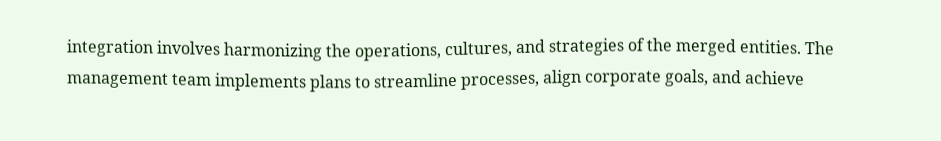integration involves harmonizing the operations, cultures, and strategies of the merged entities. The management team implements plans to streamline processes, align corporate goals, and achieve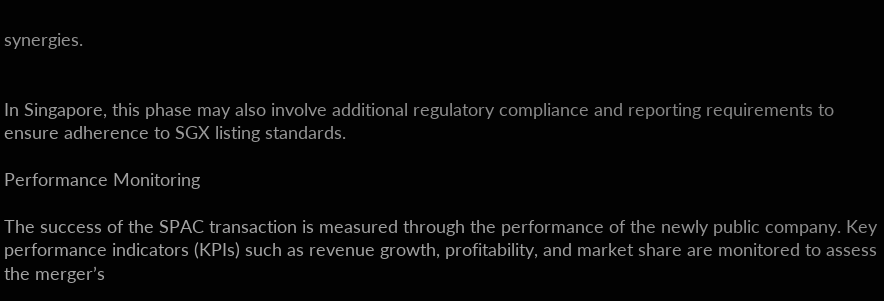synergies.


In Singapore, this phase may also involve additional regulatory compliance and reporting requirements to ensure adherence to SGX listing standards.

Performance Monitoring

The success of the SPAC transaction is measured through the performance of the newly public company. Key performance indicators (KPIs) such as revenue growth, profitability, and market share are monitored to assess the merger’s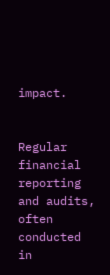impact.


Regular financial reporting and audits, often conducted in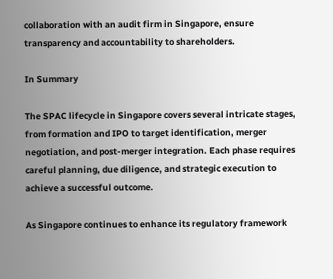collaboration with an audit firm in Singapore, ensure transparency and accountability to shareholders.

In Summary

The SPAC lifecycle in Singapore covers several intricate stages, from formation and IPO to target identification, merger negotiation, and post-merger integration. Each phase requires careful planning, due diligence, and strategic execution to achieve a successful outcome.

As Singapore continues to enhance its regulatory framework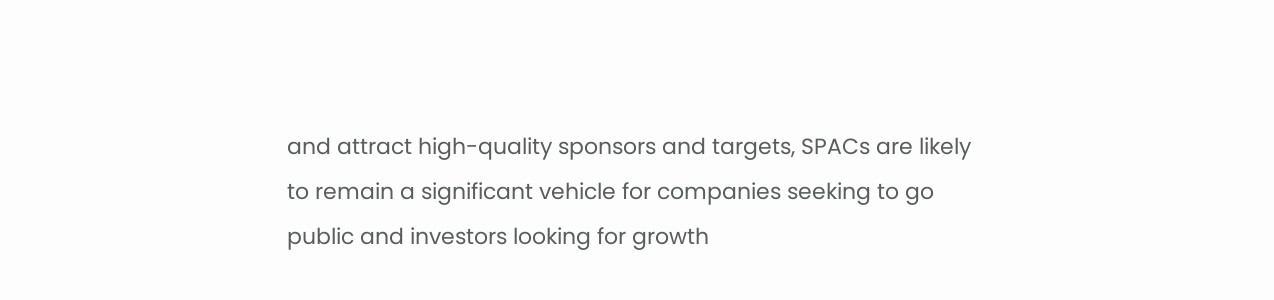and attract high-quality sponsors and targets, SPACs are likely to remain a significant vehicle for companies seeking to go public and investors looking for growth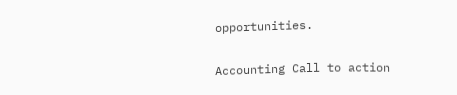opportunities.

Accounting Call to action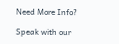Need More Info?

Speak with our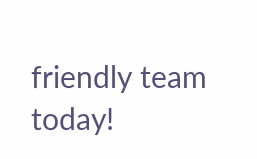friendly team today!